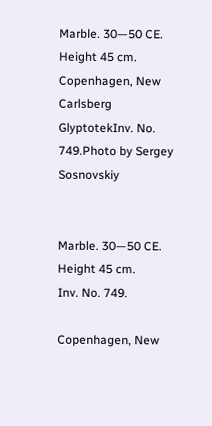Marble. 30—50 CE.
Height 45 cm.
Copenhagen, New Carlsberg GlyptotekInv. No. 749.Photo by Sergey Sosnovskiy


Marble. 30—50 CE.
Height 45 cm.
Inv. No. 749.

Copenhagen, New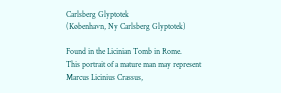Carlsberg Glyptotek
(København, Ny Carlsberg Glyptotek)

Found in the Licinian Tomb in Rome.
This portrait of a mature man may represent Marcus Licinius Crassus,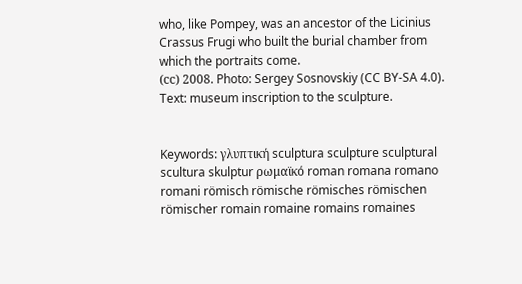who, like Pompey, was an ancestor of the Licinius Crassus Frugi who built the burial chamber from which the portraits come.
(сс) 2008. Photo: Sergey Sosnovskiy (CC BY-SA 4.0).
Text: museum inscription to the sculpture.


Keywords: γλυπτική sculptura sculpture sculptural scultura skulptur ρωμαϊκό roman romana romano romani römisch römische römisches römischen römischer romain romaine romains romaines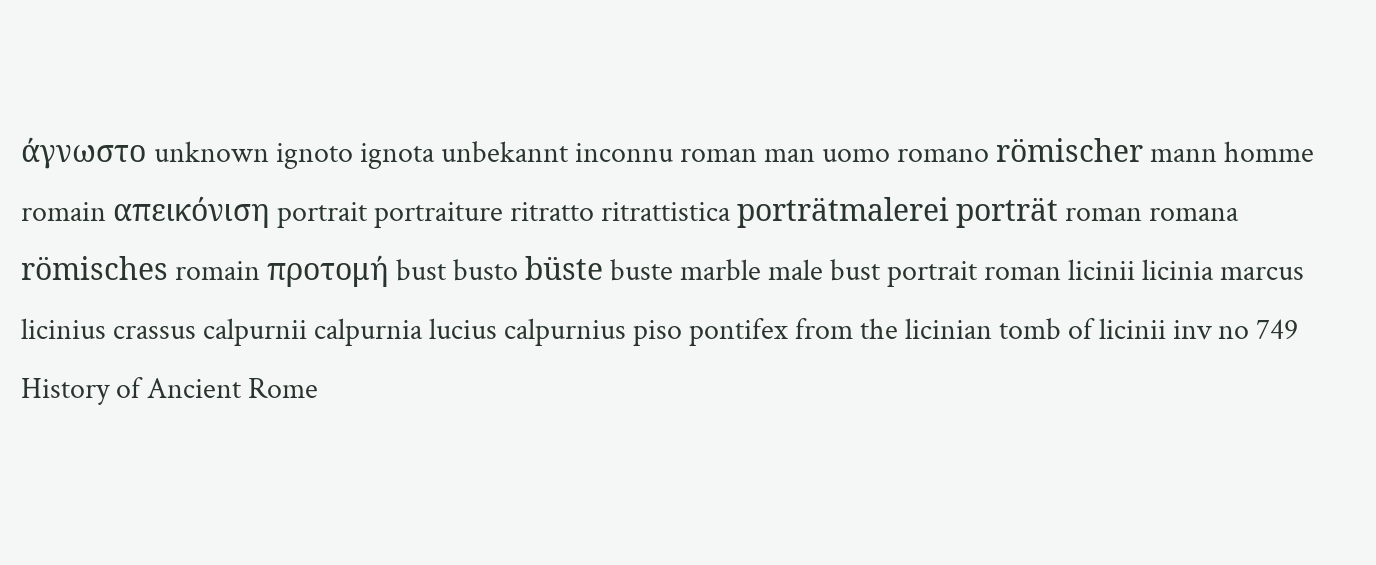άγνωστο unknown ignoto ignota unbekannt inconnu roman man uomo romano römischer mann homme romain απεικόνιση portrait portraiture ritratto ritrattistica porträtmalerei porträt roman romana römisches romain προτομή bust busto büste buste marble male bust portrait roman licinii licinia marcus licinius crassus calpurnii calpurnia lucius calpurnius piso pontifex from the licinian tomb of licinii inv no 749
History of Ancient Rome